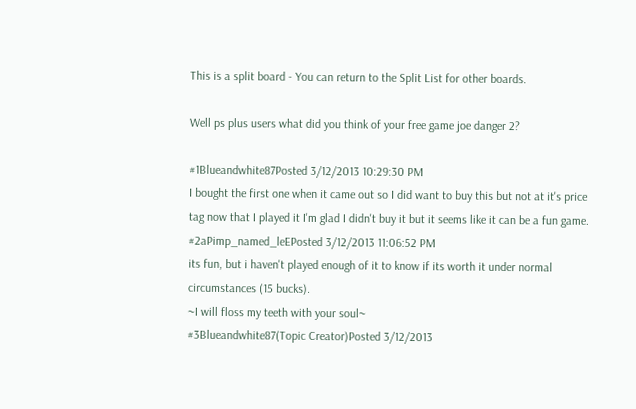This is a split board - You can return to the Split List for other boards.

Well ps plus users what did you think of your free game joe danger 2?

#1Blueandwhite87Posted 3/12/2013 10:29:30 PM
I bought the first one when it came out so I did want to buy this but not at it's price tag now that I played it I'm glad I didn't buy it but it seems like it can be a fun game.
#2aPimp_named_leEPosted 3/12/2013 11:06:52 PM
its fun, but i haven't played enough of it to know if its worth it under normal circumstances (15 bucks).
~I will floss my teeth with your soul~
#3Blueandwhite87(Topic Creator)Posted 3/12/2013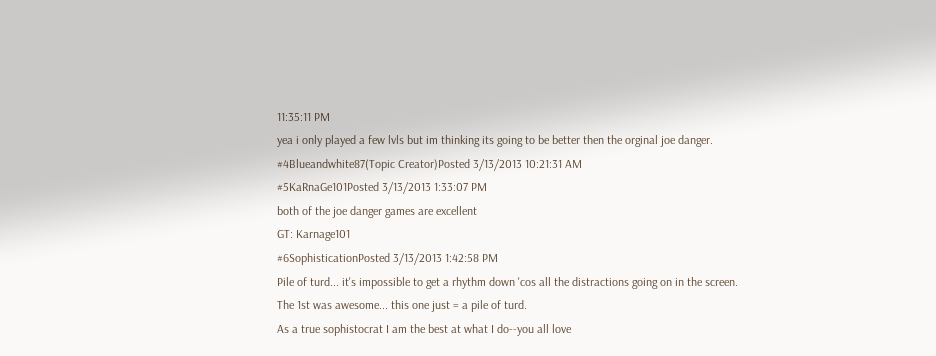11:35:11 PM
yea i only played a few lvls but im thinking its going to be better then the orginal joe danger.
#4Blueandwhite87(Topic Creator)Posted 3/13/2013 10:21:31 AM
#5KaRnaGe101Posted 3/13/2013 1:33:07 PM
both of the joe danger games are excellent
GT: Karnage101
#6SophisticationPosted 3/13/2013 1:42:58 PM
Pile of turd... it's impossible to get a rhythm down 'cos all the distractions going on in the screen. The 1st was awesome... this one just = a pile of turd.
As a true sophistocrat I am the best at what I do--you all love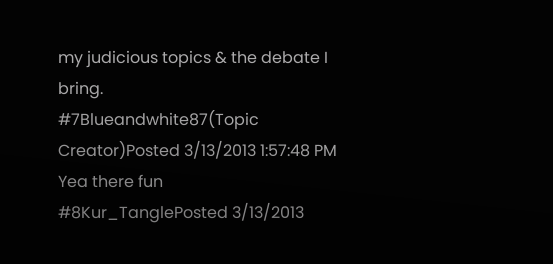my judicious topics & the debate I bring.
#7Blueandwhite87(Topic Creator)Posted 3/13/2013 1:57:48 PM
Yea there fun
#8Kur_TanglePosted 3/13/2013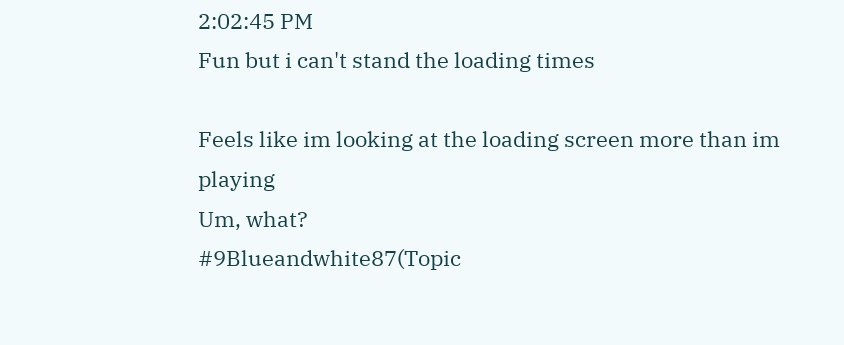2:02:45 PM
Fun but i can't stand the loading times

Feels like im looking at the loading screen more than im playing
Um, what?
#9Blueandwhite87(Topic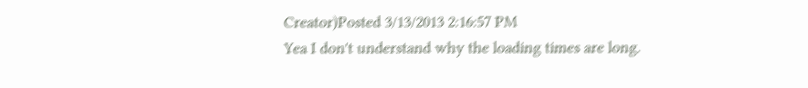Creator)Posted 3/13/2013 2:16:57 PM
Yea I don't understand why the loading times are long.